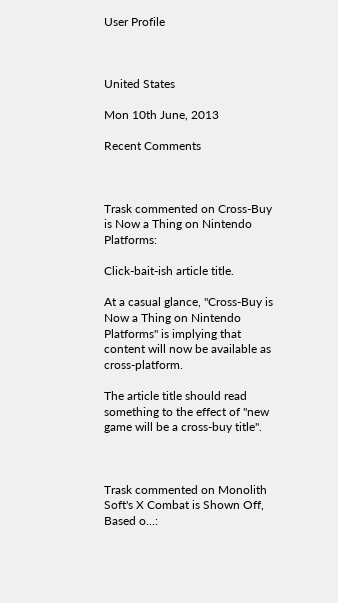User Profile



United States

Mon 10th June, 2013

Recent Comments



Trask commented on Cross-Buy is Now a Thing on Nintendo Platforms:

Click-bait-ish article title.

At a casual glance, "Cross-Buy is Now a Thing on Nintendo Platforms" is implying that content will now be available as cross-platform.

The article title should read something to the effect of "new game will be a cross-buy title".



Trask commented on Monolith Soft's X Combat is Shown Off, Based o...: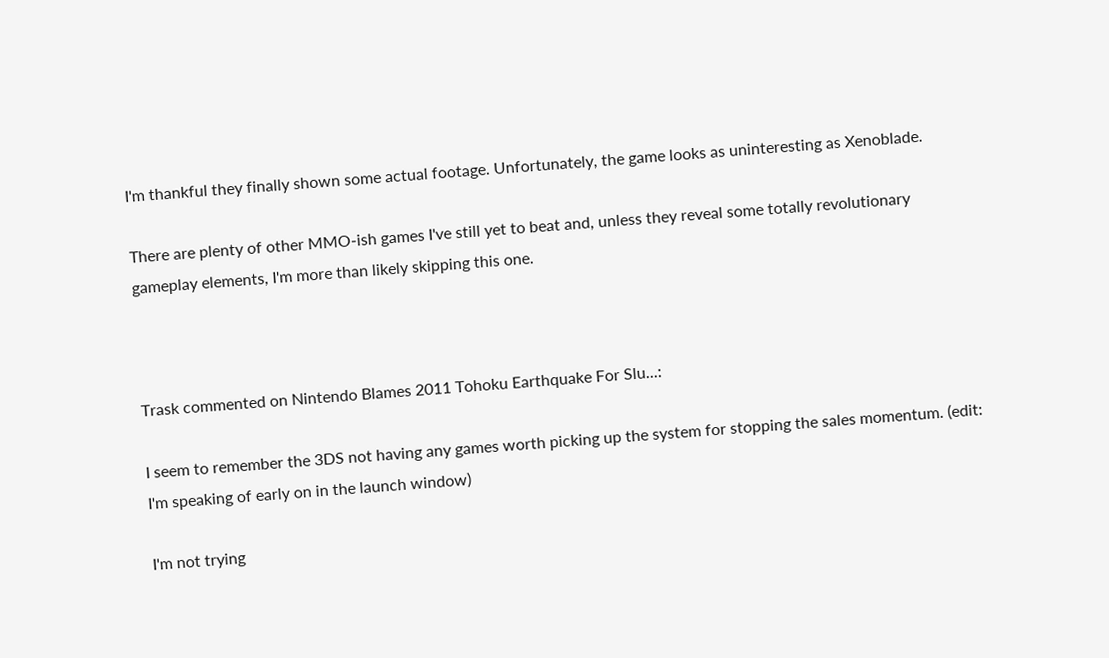I'm thankful they finally shown some actual footage. Unfortunately, the game looks as uninteresting as Xenoblade.

There are plenty of other MMO-ish games I've still yet to beat and, unless they reveal some totally revolutionary gameplay elements, I'm more than likely skipping this one.



Trask commented on Nintendo Blames 2011 Tohoku Earthquake For Slu...:

I seem to remember the 3DS not having any games worth picking up the system for stopping the sales momentum. (edit: I'm speaking of early on in the launch window)

I'm not trying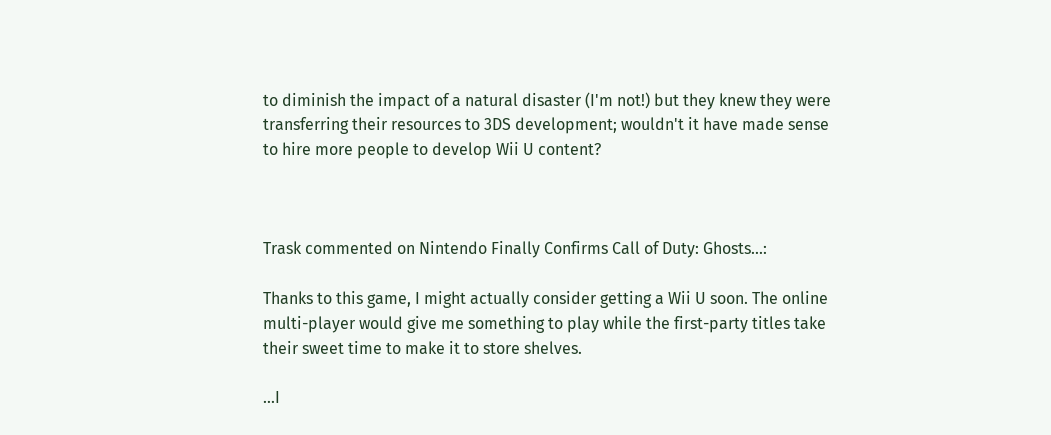to diminish the impact of a natural disaster (I'm not!) but they knew they were transferring their resources to 3DS development; wouldn't it have made sense to hire more people to develop Wii U content?



Trask commented on Nintendo Finally Confirms Call of Duty: Ghosts...:

Thanks to this game, I might actually consider getting a Wii U soon. The online multi-player would give me something to play while the first-party titles take their sweet time to make it to store shelves.

...I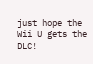just hope the Wii U gets the DLC!